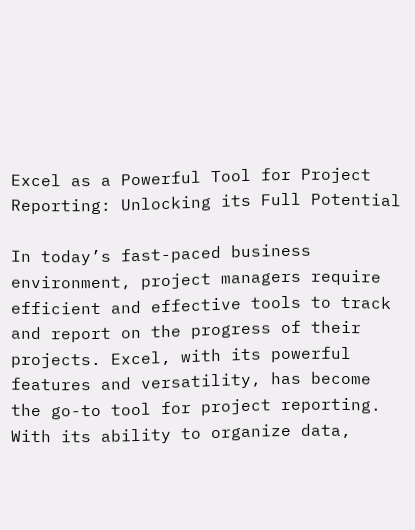Excel as a Powerful Tool for Project Reporting: Unlocking its Full Potential

In today’s fast-paced business environment, project managers require efficient and effective tools to track and report on the progress of their projects. Excel, with its powerful features and versatility, has become the go-to tool for project reporting. With its ability to organize data,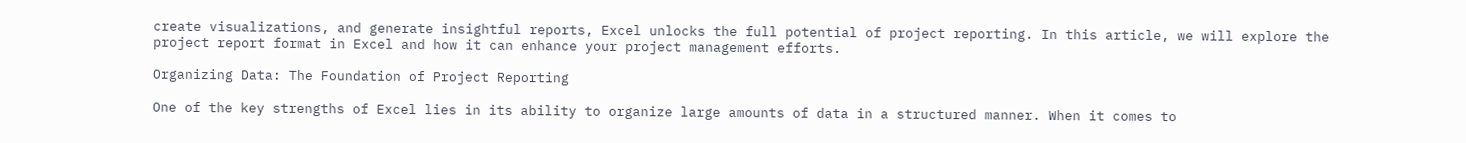create visualizations, and generate insightful reports, Excel unlocks the full potential of project reporting. In this article, we will explore the project report format in Excel and how it can enhance your project management efforts.

Organizing Data: The Foundation of Project Reporting

One of the key strengths of Excel lies in its ability to organize large amounts of data in a structured manner. When it comes to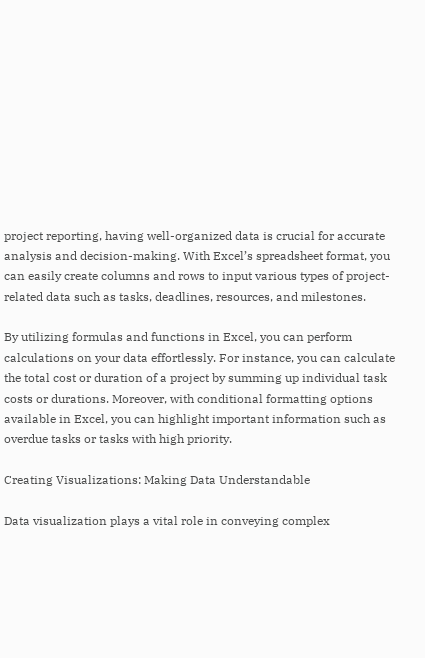project reporting, having well-organized data is crucial for accurate analysis and decision-making. With Excel’s spreadsheet format, you can easily create columns and rows to input various types of project-related data such as tasks, deadlines, resources, and milestones.

By utilizing formulas and functions in Excel, you can perform calculations on your data effortlessly. For instance, you can calculate the total cost or duration of a project by summing up individual task costs or durations. Moreover, with conditional formatting options available in Excel, you can highlight important information such as overdue tasks or tasks with high priority.

Creating Visualizations: Making Data Understandable

Data visualization plays a vital role in conveying complex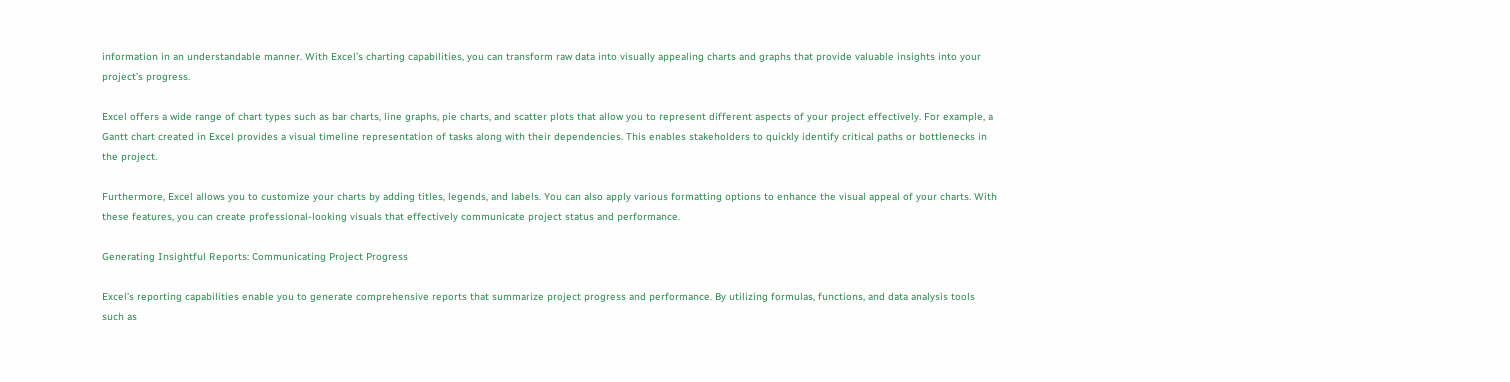information in an understandable manner. With Excel’s charting capabilities, you can transform raw data into visually appealing charts and graphs that provide valuable insights into your project’s progress.

Excel offers a wide range of chart types such as bar charts, line graphs, pie charts, and scatter plots that allow you to represent different aspects of your project effectively. For example, a Gantt chart created in Excel provides a visual timeline representation of tasks along with their dependencies. This enables stakeholders to quickly identify critical paths or bottlenecks in the project.

Furthermore, Excel allows you to customize your charts by adding titles, legends, and labels. You can also apply various formatting options to enhance the visual appeal of your charts. With these features, you can create professional-looking visuals that effectively communicate project status and performance.

Generating Insightful Reports: Communicating Project Progress

Excel’s reporting capabilities enable you to generate comprehensive reports that summarize project progress and performance. By utilizing formulas, functions, and data analysis tools such as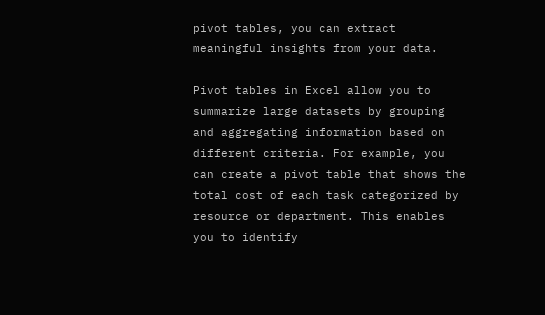pivot tables, you can extract meaningful insights from your data.

Pivot tables in Excel allow you to summarize large datasets by grouping and aggregating information based on different criteria. For example, you can create a pivot table that shows the total cost of each task categorized by resource or department. This enables you to identify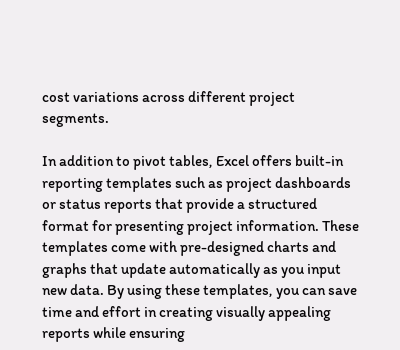cost variations across different project segments.

In addition to pivot tables, Excel offers built-in reporting templates such as project dashboards or status reports that provide a structured format for presenting project information. These templates come with pre-designed charts and graphs that update automatically as you input new data. By using these templates, you can save time and effort in creating visually appealing reports while ensuring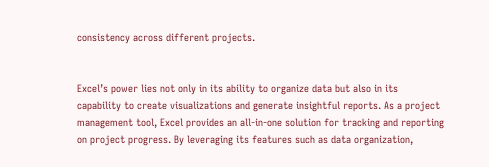consistency across different projects.


Excel’s power lies not only in its ability to organize data but also in its capability to create visualizations and generate insightful reports. As a project management tool, Excel provides an all-in-one solution for tracking and reporting on project progress. By leveraging its features such as data organization,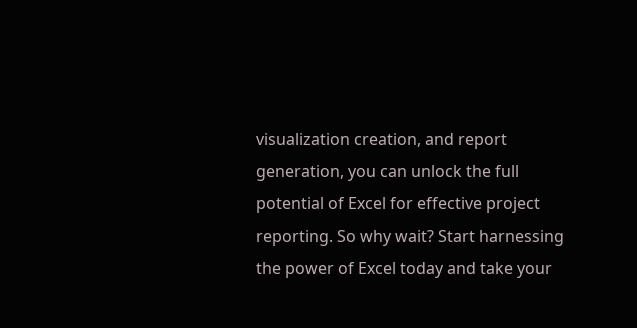visualization creation, and report generation, you can unlock the full potential of Excel for effective project reporting. So why wait? Start harnessing the power of Excel today and take your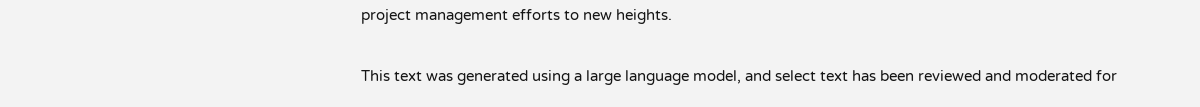project management efforts to new heights.

This text was generated using a large language model, and select text has been reviewed and moderated for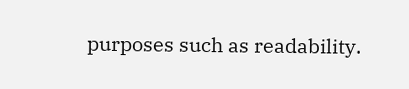purposes such as readability.